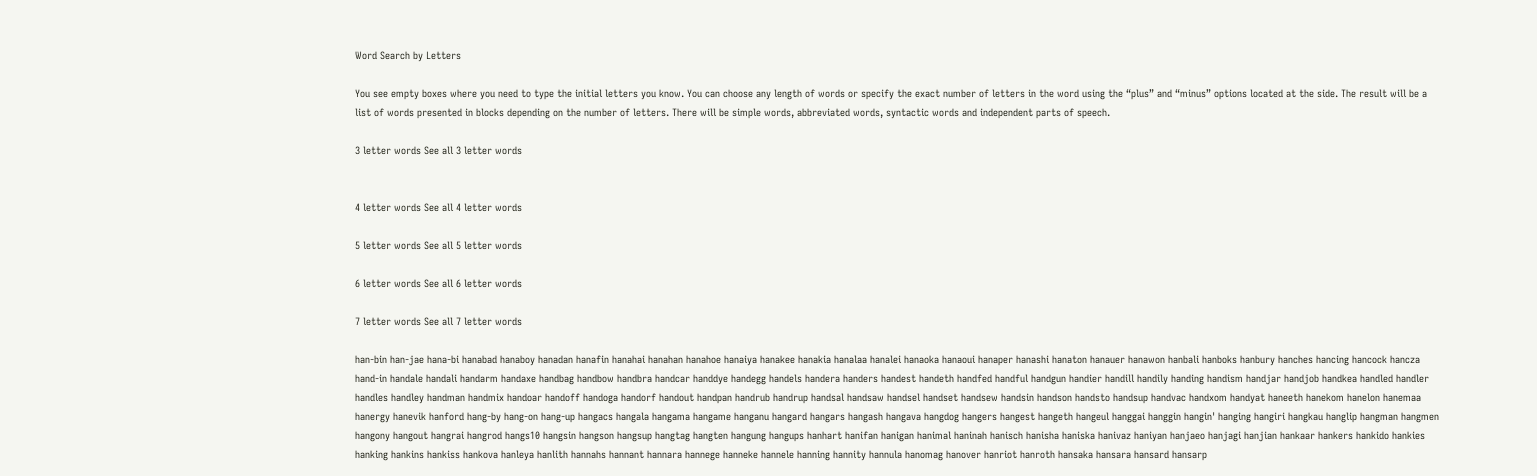Word Search by Letters

You see empty boxes where you need to type the initial letters you know. You can choose any length of words or specify the exact number of letters in the word using the “plus” and “minus” options located at the side. The result will be a list of words presented in blocks depending on the number of letters. There will be simple words, abbreviated words, syntactic words and independent parts of speech.

3 letter words See all 3 letter words


4 letter words See all 4 letter words

5 letter words See all 5 letter words

6 letter words See all 6 letter words

7 letter words See all 7 letter words

han-bin han-jae hana-bi hanabad hanaboy hanadan hanafin hanahai hanahan hanahoe hanaiya hanakee hanakia hanalaa hanalei hanaoka hanaoui hanaper hanashi hanaton hanauer hanawon hanbali hanboks hanbury hanches hancing hancock hancza hand-in handale handali handarm handaxe handbag handbow handbra handcar handdye handegg handels handera handers handest handeth handfed handful handgun handier handill handily handing handism handjar handjob handkea handled handler handles handley handman handmix handoar handoff handoga handorf handout handpan handrub handrup handsal handsaw handsel handset handsew handsin handson handsto handsup handvac handxom handyat haneeth hanekom hanelon hanemaa hanergy hanevik hanford hang-by hang-on hang-up hangacs hangala hangama hangame hanganu hangard hangars hangash hangava hangdog hangers hangest hangeth hangeul hanggai hanggin hangin' hanging hangiri hangkau hanglip hangman hangmen hangony hangout hangrai hangrod hangs10 hangsin hangson hangsup hangtag hangten hangung hangups hanhart hanifan hanigan hanimal haninah hanisch hanisha haniska hanivaz haniyan hanjaeo hanjagi hanjian hankaar hankers hankido hankies hanking hankins hankiss hankova hanleya hanlith hannahs hannant hannara hannege hanneke hannele hanning hannity hannula hanomag hanover hanriot hanroth hansaka hansara hansard hansarp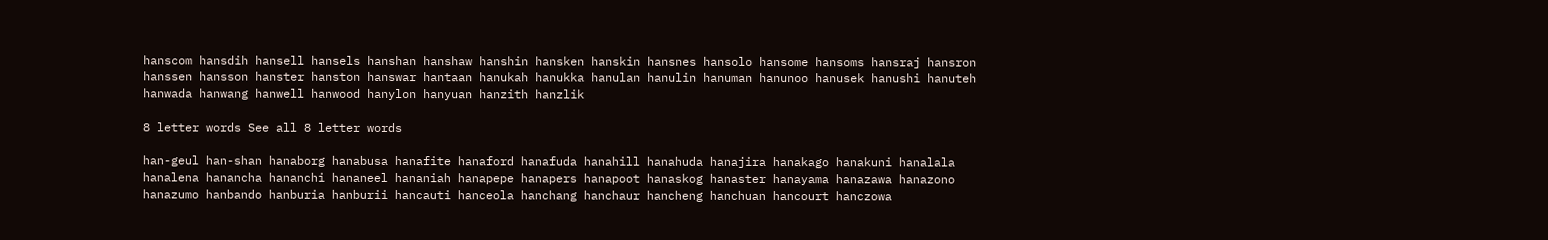hanscom hansdih hansell hansels hanshan hanshaw hanshin hansken hanskin hansnes hansolo hansome hansoms hansraj hansron hanssen hansson hanster hanston hanswar hantaan hanukah hanukka hanulan hanulin hanuman hanunoo hanusek hanushi hanuteh hanwada hanwang hanwell hanwood hanylon hanyuan hanzith hanzlik

8 letter words See all 8 letter words

han-geul han-shan hanaborg hanabusa hanafite hanaford hanafuda hanahill hanahuda hanajira hanakago hanakuni hanalala hanalena hanancha hananchi hananeel hananiah hanapepe hanapers hanapoot hanaskog hanaster hanayama hanazawa hanazono hanazumo hanbando hanburia hanburii hancauti hanceola hanchang hanchaur hancheng hanchuan hancourt hanczowa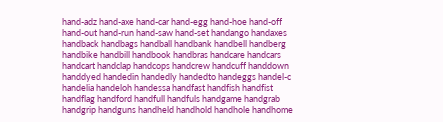hand-adz hand-axe hand-car hand-egg hand-hoe hand-off hand-out hand-run hand-saw hand-set handango handaxes handback handbags handball handbank handbell handberg handbike handbill handbook handbras handcare handcars handcart handclap handcops handcrew handcuff handdown handdyed handedin handedly handedto handeggs handel-c handelia handeloh handessa handfast handfish handfist handflag handford handfull handfuls handgame handgrab handgrip handguns handheld handhold handhole handhome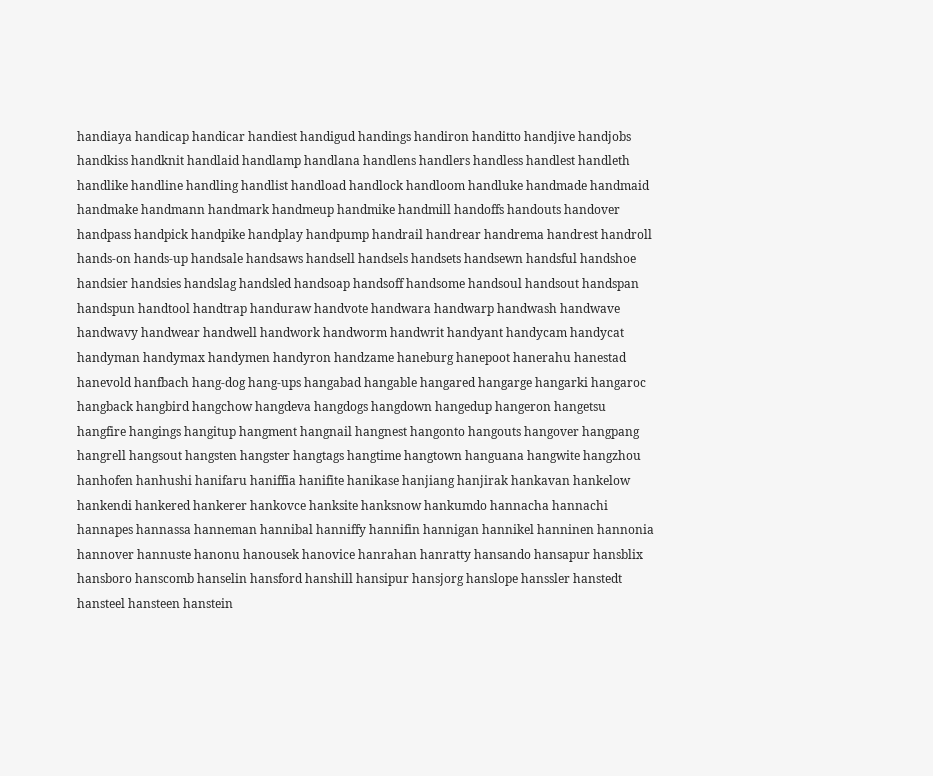handiaya handicap handicar handiest handigud handings handiron handitto handjive handjobs handkiss handknit handlaid handlamp handlana handlens handlers handless handlest handleth handlike handline handling handlist handload handlock handloom handluke handmade handmaid handmake handmann handmark handmeup handmike handmill handoffs handouts handover handpass handpick handpike handplay handpump handrail handrear handrema handrest handroll hands-on hands-up handsale handsaws handsell handsels handsets handsewn handsful handshoe handsier handsies handslag handsled handsoap handsoff handsome handsoul handsout handspan handspun handtool handtrap handuraw handvote handwara handwarp handwash handwave handwavy handwear handwell handwork handworm handwrit handyant handycam handycat handyman handymax handymen handyron handzame haneburg hanepoot hanerahu hanestad hanevold hanfbach hang-dog hang-ups hangabad hangable hangared hangarge hangarki hangaroc hangback hangbird hangchow hangdeva hangdogs hangdown hangedup hangeron hangetsu hangfire hangings hangitup hangment hangnail hangnest hangonto hangouts hangover hangpang hangrell hangsout hangsten hangster hangtags hangtime hangtown hanguana hangwite hangzhou hanhofen hanhushi hanifaru haniffia hanifite hanikase hanjiang hanjirak hankavan hankelow hankendi hankered hankerer hankovce hanksite hanksnow hankumdo hannacha hannachi hannapes hannassa hanneman hannibal hanniffy hannifin hannigan hannikel hanninen hannonia hannover hannuste hanonu hanousek hanovice hanrahan hanratty hansando hansapur hansblix hansboro hanscomb hanselin hansford hanshill hansipur hansjorg hanslope hanssler hanstedt hansteel hansteen hanstein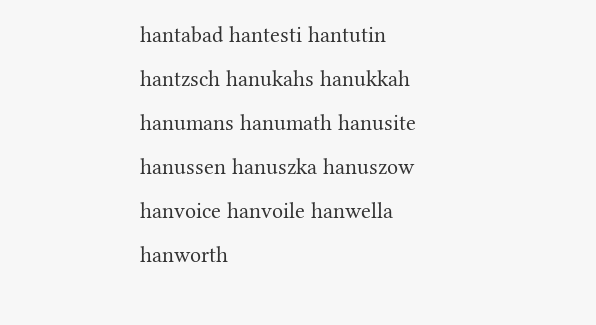hantabad hantesti hantutin hantzsch hanukahs hanukkah hanumans hanumath hanusite hanussen hanuszka hanuszow hanvoice hanvoile hanwella hanworth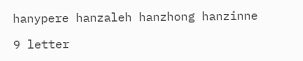hanypere hanzaleh hanzhong hanzinne

9 letter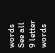words See all 9 letter words